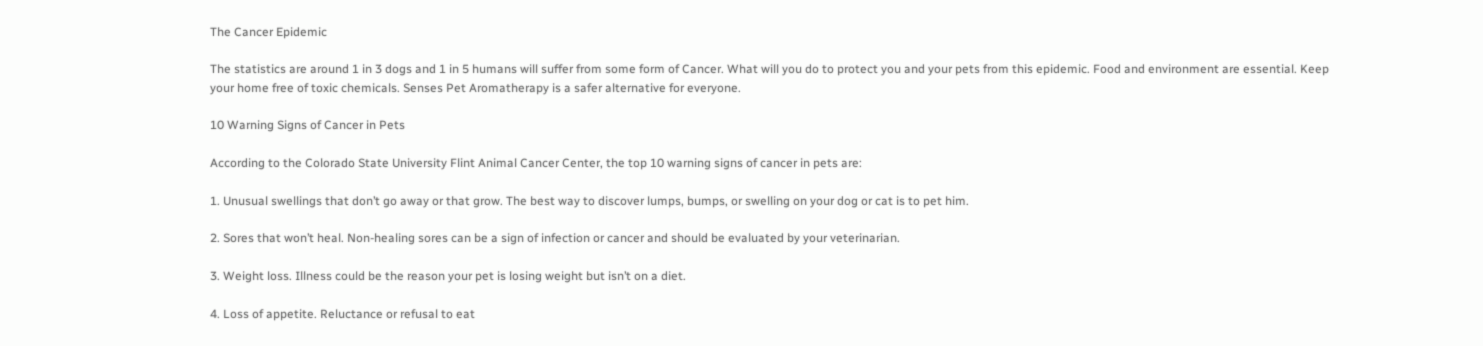The Cancer Epidemic

The statistics are around 1 in 3 dogs and 1 in 5 humans will suffer from some form of Cancer. What will you do to protect you and your pets from this epidemic. Food and environment are essential. Keep your home free of toxic chemicals. Senses Pet Aromatherapy is a safer alternative for everyone.

10 Warning Signs of Cancer in Pets

According to the Colorado State University Flint Animal Cancer Center, the top 10 warning signs of cancer in pets are:

1. Unusual swellings that don’t go away or that grow. The best way to discover lumps, bumps, or swelling on your dog or cat is to pet him.

2. Sores that won’t heal. Non-healing sores can be a sign of infection or cancer and should be evaluated by your veterinarian.

3. Weight loss. Illness could be the reason your pet is losing weight but isn’t on a diet.

4. Loss of appetite. Reluctance or refusal to eat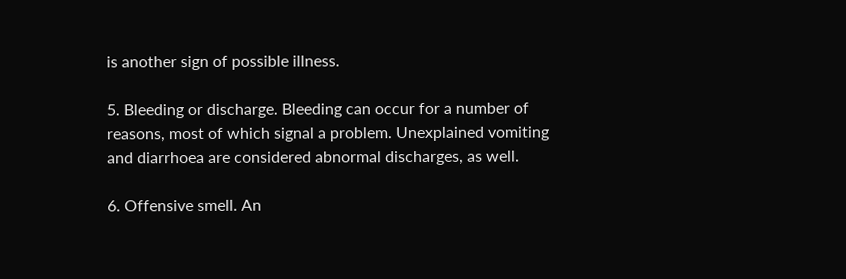is another sign of possible illness.

5. Bleeding or discharge. Bleeding can occur for a number of reasons, most of which signal a problem. Unexplained vomiting and diarrhoea are considered abnormal discharges, as well.

6. Offensive smell. An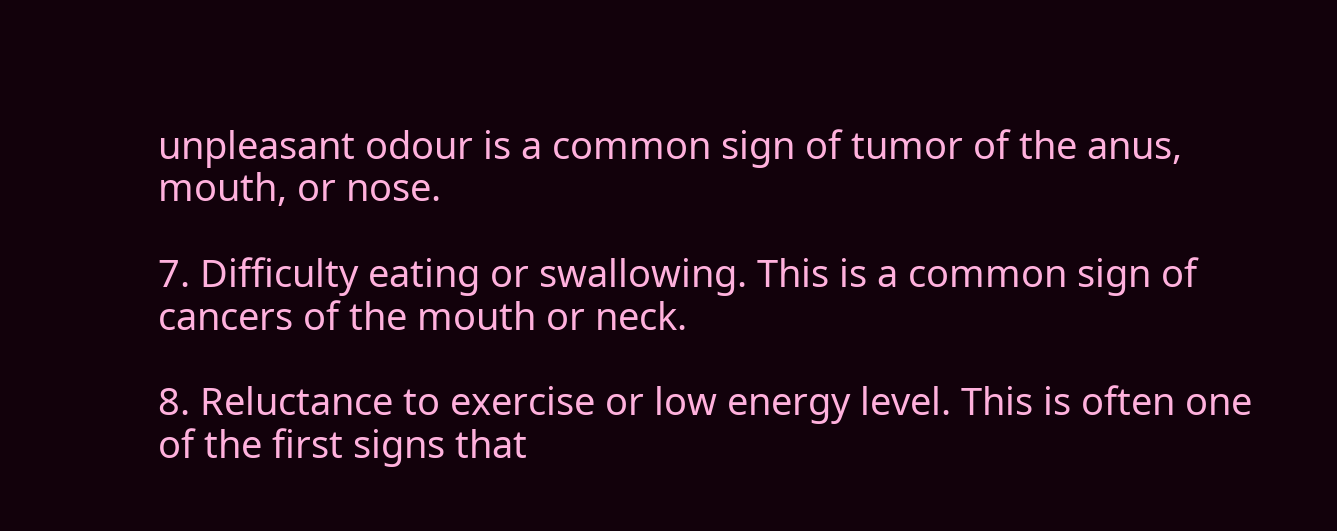unpleasant odour is a common sign of tumor of the anus, mouth, or nose.

7. Difficulty eating or swallowing. This is a common sign of cancers of the mouth or neck.

8. Reluctance to exercise or low energy level. This is often one of the first signs that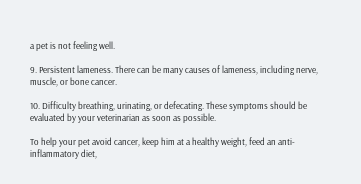a pet is not feeling well.

9. Persistent lameness. There can be many causes of lameness, including nerve, muscle, or bone cancer.

10. Difficulty breathing, urinating, or defecating. These symptoms should be evaluated by your veterinarian as soon as possible.

To help your pet avoid cancer, keep him at a healthy weight, feed an anti-inflammatory diet,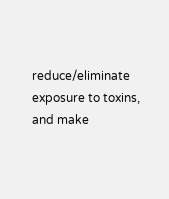reduce/eliminate exposure to toxins, and make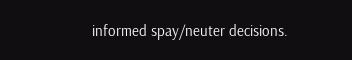informed spay/neuter decisions.